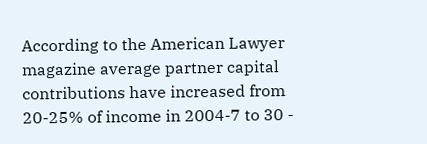According to the American Lawyer magazine average partner capital contributions have increased from 20-25% of income in 2004-7 to 30 -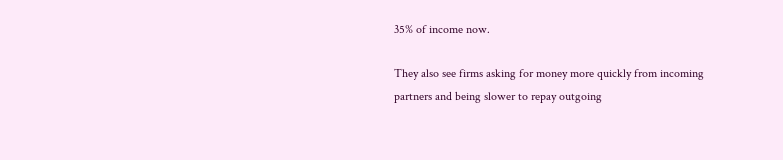35% of income now.

They also see firms asking for money more quickly from incoming partners and being slower to repay outgoing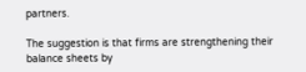partners.

The suggestion is that firms are strengthening their balance sheets by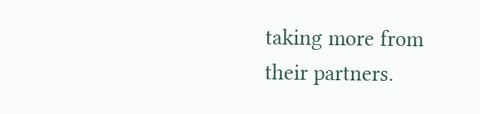taking more from their partners.